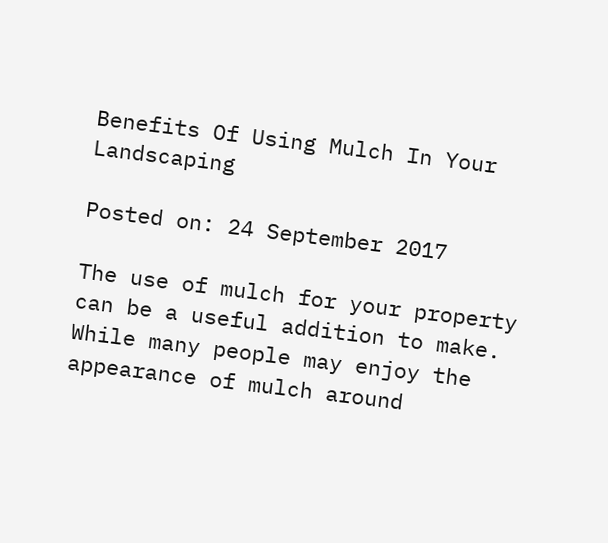Benefits Of Using Mulch In Your Landscaping

Posted on: 24 September 2017

The use of mulch for your property can be a useful addition to make. While many people may enjoy the appearance of mulch around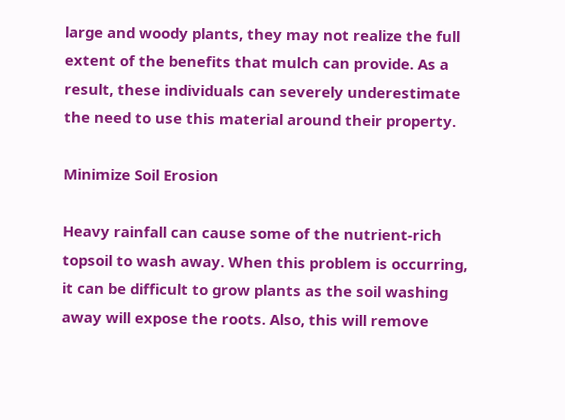large and woody plants, they may not realize the full extent of the benefits that mulch can provide. As a result, these individuals can severely underestimate the need to use this material around their property.

Minimize Soil Erosion

Heavy rainfall can cause some of the nutrient-rich topsoil to wash away. When this problem is occurring, it can be difficult to grow plants as the soil washing away will expose the roots. Also, this will remove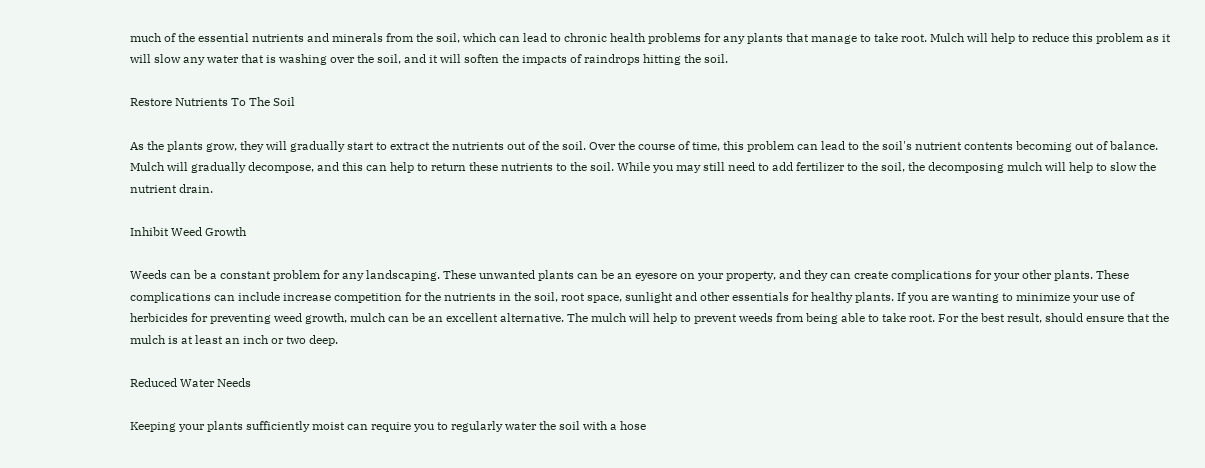much of the essential nutrients and minerals from the soil, which can lead to chronic health problems for any plants that manage to take root. Mulch will help to reduce this problem as it will slow any water that is washing over the soil, and it will soften the impacts of raindrops hitting the soil.

Restore Nutrients To The Soil

As the plants grow, they will gradually start to extract the nutrients out of the soil. Over the course of time, this problem can lead to the soil's nutrient contents becoming out of balance. Mulch will gradually decompose, and this can help to return these nutrients to the soil. While you may still need to add fertilizer to the soil, the decomposing mulch will help to slow the nutrient drain.

Inhibit Weed Growth

Weeds can be a constant problem for any landscaping. These unwanted plants can be an eyesore on your property, and they can create complications for your other plants. These complications can include increase competition for the nutrients in the soil, root space, sunlight and other essentials for healthy plants. If you are wanting to minimize your use of herbicides for preventing weed growth, mulch can be an excellent alternative. The mulch will help to prevent weeds from being able to take root. For the best result, should ensure that the mulch is at least an inch or two deep.

Reduced Water Needs

Keeping your plants sufficiently moist can require you to regularly water the soil with a hose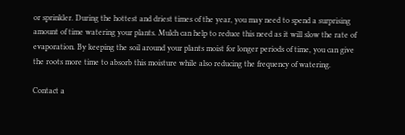or sprinkler. During the hottest and driest times of the year, you may need to spend a surprising amount of time watering your plants. Mulch can help to reduce this need as it will slow the rate of evaporation. By keeping the soil around your plants moist for longer periods of time, you can give the roots more time to absorb this moisture while also reducing the frequency of watering.

Contact a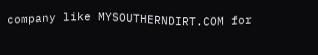company like MYSOUTHERNDIRT.COM for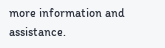more information and assistance.